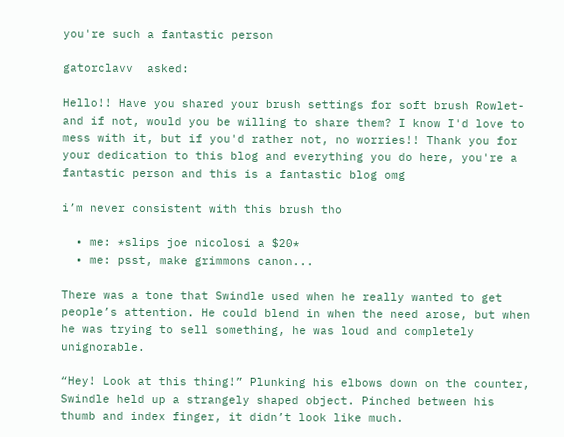you're such a fantastic person

gatorclavv  asked:

Hello!! Have you shared your brush settings for soft brush Rowlet- and if not, would you be willing to share them? I know I'd love to mess with it, but if you'd rather not, no worries!! Thank you for your dedication to this blog and everything you do here, you're a fantastic person and this is a fantastic blog omg

i’m never consistent with this brush tho

  • me: *slips joe nicolosi a $20*
  • me: psst, make grimmons canon...

There was a tone that Swindle used when he really wanted to get people’s attention. He could blend in when the need arose, but when he was trying to sell something, he was loud and completely unignorable.

“Hey! Look at this thing!” Plunking his elbows down on the counter, Swindle held up a strangely shaped object. Pinched between his thumb and index finger, it didn’t look like much.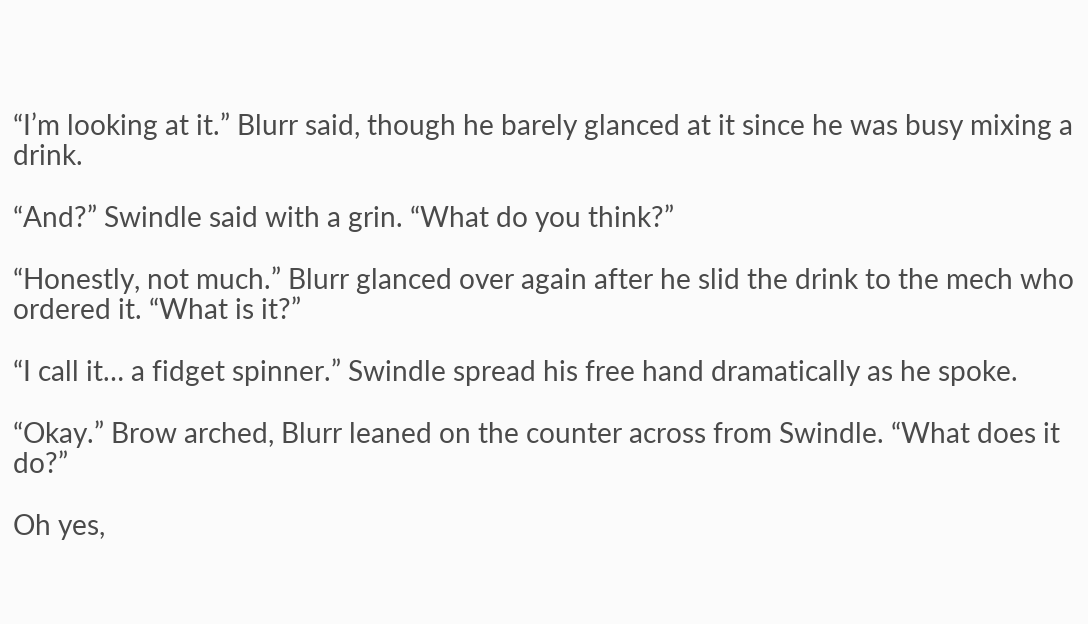“I’m looking at it.” Blurr said, though he barely glanced at it since he was busy mixing a drink.

“And?” Swindle said with a grin. “What do you think?”

“Honestly, not much.” Blurr glanced over again after he slid the drink to the mech who ordered it. “What is it?”

“I call it… a fidget spinner.” Swindle spread his free hand dramatically as he spoke.

“Okay.” Brow arched, Blurr leaned on the counter across from Swindle. “What does it do?”

Oh yes,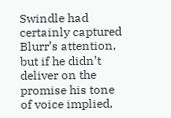Swindle had certainly captured Blurr’s attention, but if he didn’t deliver on the promise his tone of voice implied,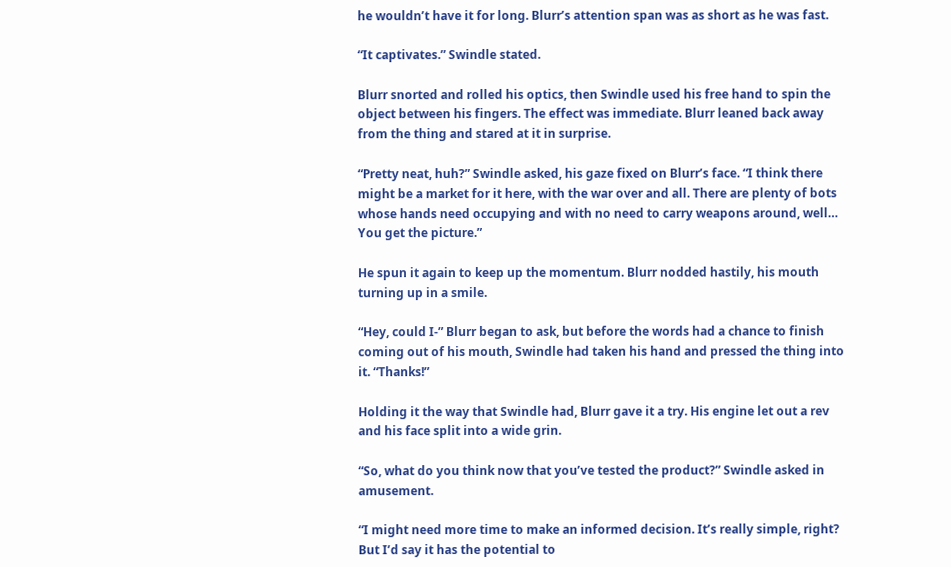he wouldn’t have it for long. Blurr’s attention span was as short as he was fast.

“It captivates.” Swindle stated.

Blurr snorted and rolled his optics, then Swindle used his free hand to spin the object between his fingers. The effect was immediate. Blurr leaned back away from the thing and stared at it in surprise.

“Pretty neat, huh?” Swindle asked, his gaze fixed on Blurr’s face. “I think there might be a market for it here, with the war over and all. There are plenty of bots whose hands need occupying and with no need to carry weapons around, well… You get the picture.”

He spun it again to keep up the momentum. Blurr nodded hastily, his mouth turning up in a smile.

“Hey, could I-” Blurr began to ask, but before the words had a chance to finish coming out of his mouth, Swindle had taken his hand and pressed the thing into it. “Thanks!”

Holding it the way that Swindle had, Blurr gave it a try. His engine let out a rev and his face split into a wide grin.

“So, what do you think now that you’ve tested the product?” Swindle asked in amusement.

“I might need more time to make an informed decision. It’s really simple, right? But I’d say it has the potential to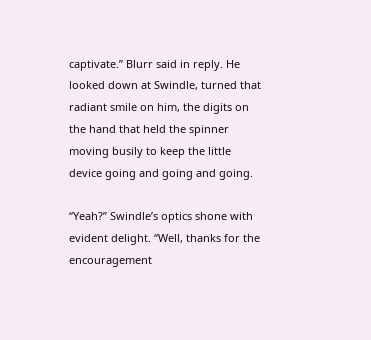captivate.” Blurr said in reply. He looked down at Swindle, turned that radiant smile on him, the digits on the hand that held the spinner moving busily to keep the little device going and going and going.

“Yeah?” Swindle’s optics shone with evident delight. “Well, thanks for the encouragement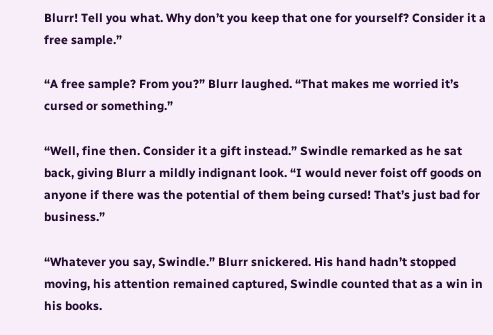Blurr! Tell you what. Why don’t you keep that one for yourself? Consider it a free sample.”

“A free sample? From you?” Blurr laughed. “That makes me worried it’s cursed or something.”

“Well, fine then. Consider it a gift instead.” Swindle remarked as he sat back, giving Blurr a mildly indignant look. “I would never foist off goods on anyone if there was the potential of them being cursed! That’s just bad for business.”

“Whatever you say, Swindle.” Blurr snickered. His hand hadn’t stopped moving, his attention remained captured, Swindle counted that as a win in his books.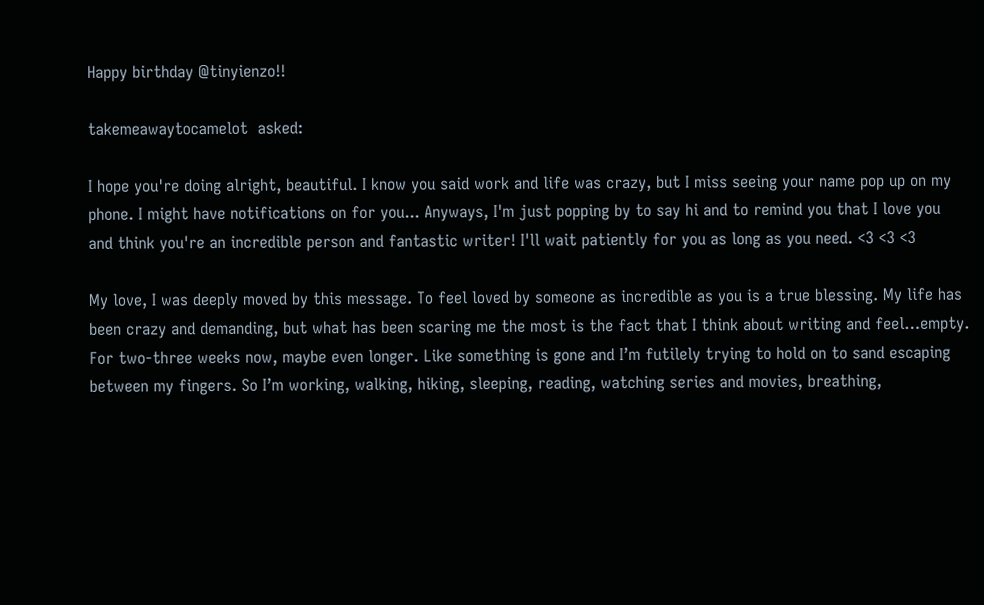Happy birthday @tinyienzo!!

takemeawaytocamelot  asked:

I hope you're doing alright, beautiful. I know you said work and life was crazy, but I miss seeing your name pop up on my phone. I might have notifications on for you... Anyways, I'm just popping by to say hi and to remind you that I love you and think you're an incredible person and fantastic writer! I'll wait patiently for you as long as you need. <3 <3 <3

My love, I was deeply moved by this message. To feel loved by someone as incredible as you is a true blessing. My life has been crazy and demanding, but what has been scaring me the most is the fact that I think about writing and feel…empty. For two-three weeks now, maybe even longer. Like something is gone and I’m futilely trying to hold on to sand escaping between my fingers. So I’m working, walking, hiking, sleeping, reading, watching series and movies, breathing,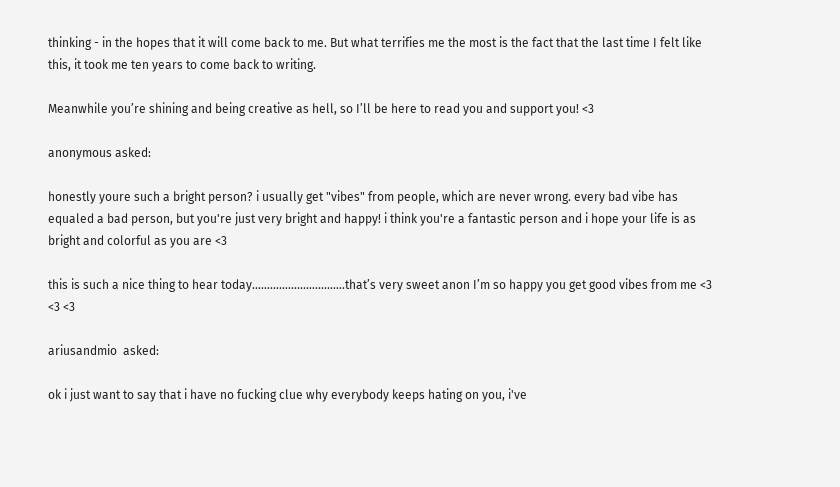thinking - in the hopes that it will come back to me. But what terrifies me the most is the fact that the last time I felt like this, it took me ten years to come back to writing.

Meanwhile you’re shining and being creative as hell, so I’ll be here to read you and support you! <3

anonymous asked:

honestly youre such a bright person? i usually get "vibes" from people, which are never wrong. every bad vibe has equaled a bad person, but you're just very bright and happy! i think you're a fantastic person and i hope your life is as bright and colorful as you are <3

this is such a nice thing to hear today………………………….that’s very sweet anon I’m so happy you get good vibes from me <3 <3 <3

ariusandmio  asked:

ok i just want to say that i have no fucking clue why everybody keeps hating on you, i've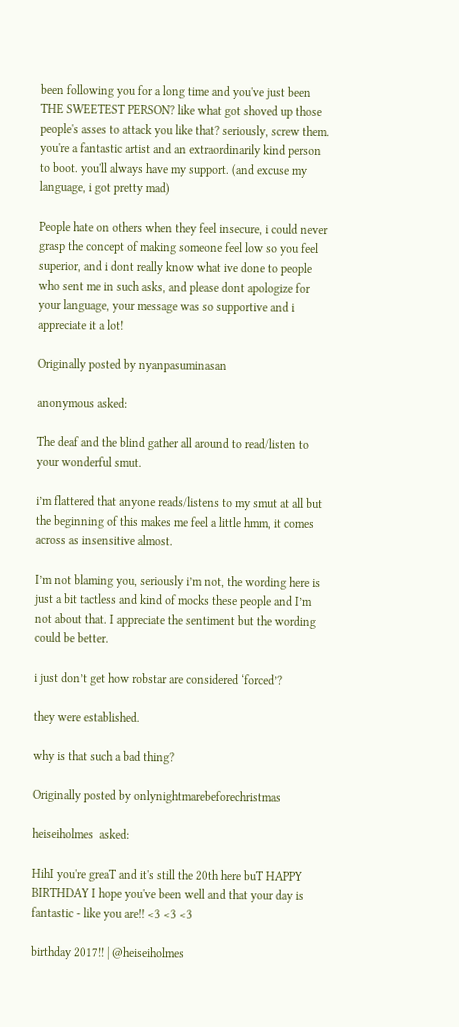been following you for a long time and you've just been THE SWEETEST PERSON? like what got shoved up those people's asses to attack you like that? seriously, screw them. you're a fantastic artist and an extraordinarily kind person to boot. you'll always have my support. (and excuse my language, i got pretty mad)

People hate on others when they feel insecure, i could never grasp the concept of making someone feel low so you feel superior, and i dont really know what ive done to people who sent me in such asks, and please dont apologize for your language, your message was so supportive and i appreciate it a lot!

Originally posted by nyanpasuminasan

anonymous asked:

The deaf and the blind gather all around to read/listen to your wonderful smut.

i’m flattered that anyone reads/listens to my smut at all but the beginning of this makes me feel a little hmm, it comes across as insensitive almost.

I’m not blaming you, seriously i’m not, the wording here is just a bit tactless and kind of mocks these people and I’m not about that. I appreciate the sentiment but the wording could be better.

i just don’t get how robstar are considered ‘forced’?

they were established.

why is that such a bad thing?

Originally posted by onlynightmarebeforechristmas

heiseiholmes  asked:

HihI you're greaT and it's still the 20th here buT HAPPY BIRTHDAY I hope you've been well and that your day is fantastic - like you are!! <3 <3 <3

birthday 2017!! | @heiseiholmes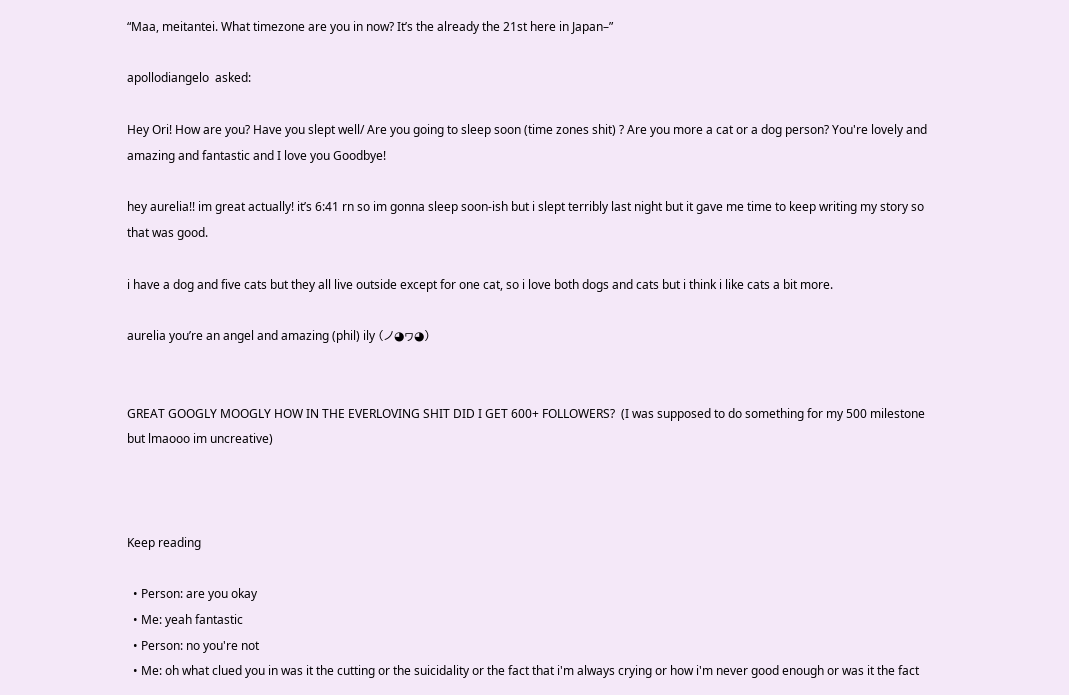“Maa, meitantei. What timezone are you in now? It’s the already the 21st here in Japan–”

apollodiangelo  asked:

Hey Ori! How are you? Have you slept well/ Are you going to sleep soon (time zones shit) ? Are you more a cat or a dog person? You're lovely and amazing and fantastic and I love you Goodbye!

hey aurelia!! im great actually! it’s 6:41 rn so im gonna sleep soon-ish but i slept terribly last night but it gave me time to keep writing my story so that was good.

i have a dog and five cats but they all live outside except for one cat, so i love both dogs and cats but i think i like cats a bit more.

aurelia you’re an angel and amazing (phil) ily (ノ◕ヮ◕)


GREAT GOOGLY MOOGLY HOW IN THE EVERLOVING SHIT DID I GET 600+ FOLLOWERS?  (I was supposed to do something for my 500 milestone but lmaooo im uncreative)



Keep reading

  • Person: are you okay
  • Me: yeah fantastic
  • Person: no you're not
  • Me: oh what clued you in was it the cutting or the suicidality or the fact that i'm always crying or how i'm never good enough or was it the fact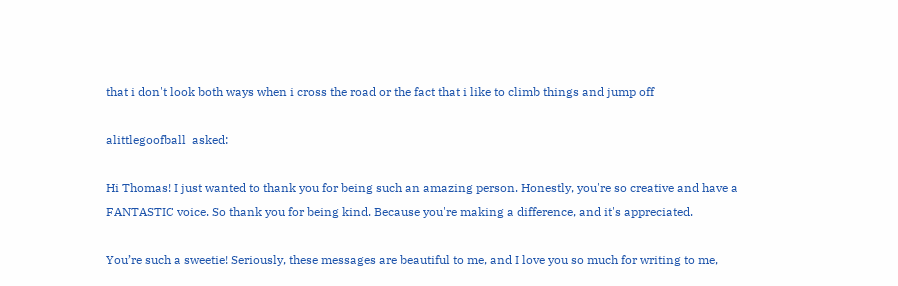that i don't look both ways when i cross the road or the fact that i like to climb things and jump off

alittlegoofball  asked:

Hi Thomas! I just wanted to thank you for being such an amazing person. Honestly, you're so creative and have a FANTASTIC voice. So thank you for being kind. Because you're making a difference, and it's appreciated.

You’re such a sweetie! Seriously, these messages are beautiful to me, and I love you so much for writing to me,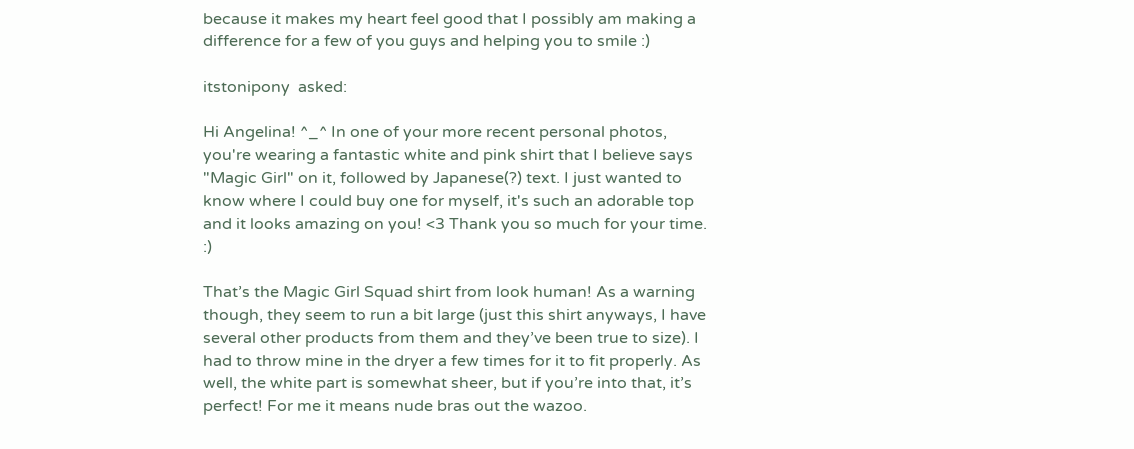because it makes my heart feel good that I possibly am making a difference for a few of you guys and helping you to smile :)

itstonipony  asked:

Hi Angelina! ^_^ In one of your more recent personal photos, you're wearing a fantastic white and pink shirt that I believe says "Magic Girl" on it, followed by Japanese(?) text. I just wanted to know where I could buy one for myself, it's such an adorable top and it looks amazing on you! <3 Thank you so much for your time. :)

That’s the Magic Girl Squad shirt from look human! As a warning though, they seem to run a bit large (just this shirt anyways, I have several other products from them and they’ve been true to size). I had to throw mine in the dryer a few times for it to fit properly. As well, the white part is somewhat sheer, but if you’re into that, it’s perfect! For me it means nude bras out the wazoo.